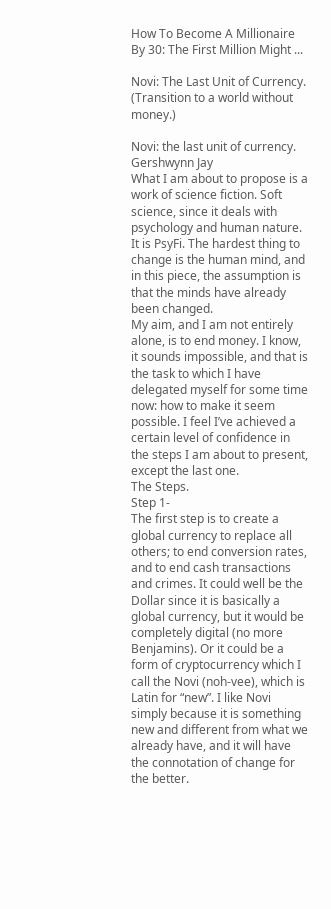How To Become A Millionaire By 30: The First Million Might ...

Novi: The Last Unit of Currency. (Transition to a world without money.)

Novi: the last unit of currency. Gershwynn Jay
What I am about to propose is a work of science fiction. Soft science, since it deals with psychology and human nature. It is PsyFi. The hardest thing to change is the human mind, and in this piece, the assumption is that the minds have already been changed.
My aim, and I am not entirely alone, is to end money. I know, it sounds impossible, and that is the task to which I have delegated myself for some time now: how to make it seem possible. I feel I’ve achieved a certain level of confidence in the steps I am about to present, except the last one.
The Steps.
Step 1-
The first step is to create a global currency to replace all others; to end conversion rates, and to end cash transactions and crimes. It could well be the Dollar since it is basically a global currency, but it would be completely digital (no more Benjamins). Or it could be a form of cryptocurrency which I call the Novi (noh-vee), which is Latin for “new”. I like Novi simply because it is something new and different from what we already have, and it will have the connotation of change for the better.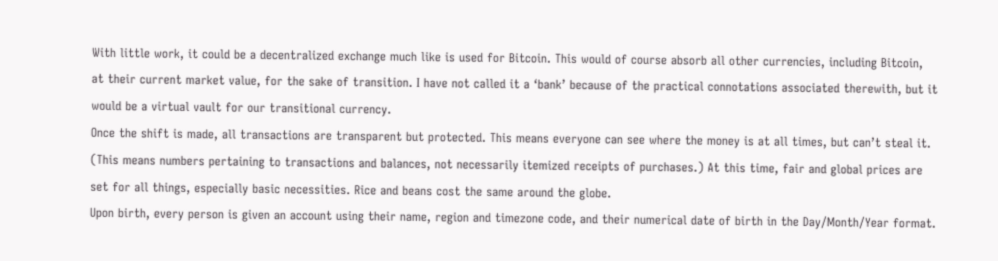With little work, it could be a decentralized exchange much like is used for Bitcoin. This would of course absorb all other currencies, including Bitcoin, at their current market value, for the sake of transition. I have not called it a ‘bank’ because of the practical connotations associated therewith, but it would be a virtual vault for our transitional currency.
Once the shift is made, all transactions are transparent but protected. This means everyone can see where the money is at all times, but can’t steal it. (This means numbers pertaining to transactions and balances, not necessarily itemized receipts of purchases.) At this time, fair and global prices are set for all things, especially basic necessities. Rice and beans cost the same around the globe.
Upon birth, every person is given an account using their name, region and timezone code, and their numerical date of birth in the Day/Month/Year format.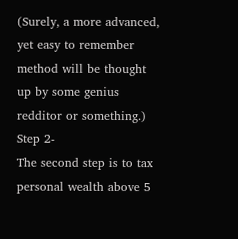(Surely, a more advanced, yet easy to remember method will be thought up by some genius redditor or something.)
Step 2-
The second step is to tax personal wealth above 5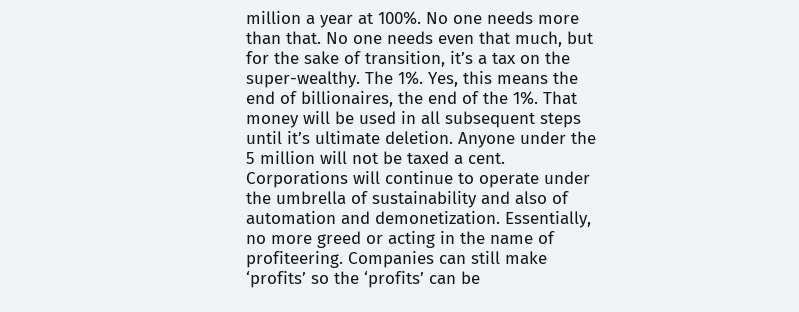million a year at 100%. No one needs more than that. No one needs even that much, but for the sake of transition, it’s a tax on the super-wealthy. The 1%. Yes, this means the end of billionaires, the end of the 1%. That money will be used in all subsequent steps until it’s ultimate deletion. Anyone under the 5 million will not be taxed a cent.
Corporations will continue to operate under the umbrella of sustainability and also of automation and demonetization. Essentially, no more greed or acting in the name of profiteering. Companies can still make ‘profits’ so the ‘profits’ can be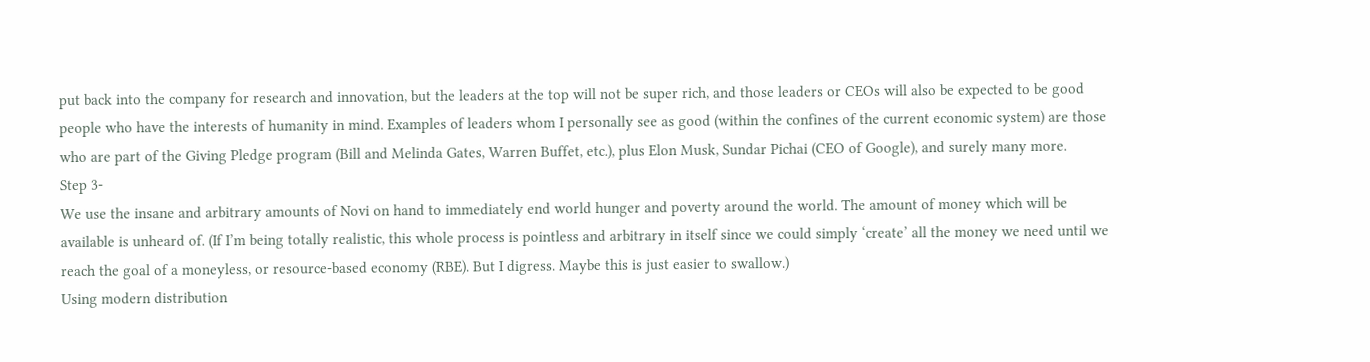put back into the company for research and innovation, but the leaders at the top will not be super rich, and those leaders or CEOs will also be expected to be good people who have the interests of humanity in mind. Examples of leaders whom I personally see as good (within the confines of the current economic system) are those who are part of the Giving Pledge program (Bill and Melinda Gates, Warren Buffet, etc.), plus Elon Musk, Sundar Pichai (CEO of Google), and surely many more.
Step 3-
We use the insane and arbitrary amounts of Novi on hand to immediately end world hunger and poverty around the world. The amount of money which will be available is unheard of. (If I’m being totally realistic, this whole process is pointless and arbitrary in itself since we could simply ‘create’ all the money we need until we reach the goal of a moneyless, or resource-based economy (RBE). But I digress. Maybe this is just easier to swallow.)
Using modern distribution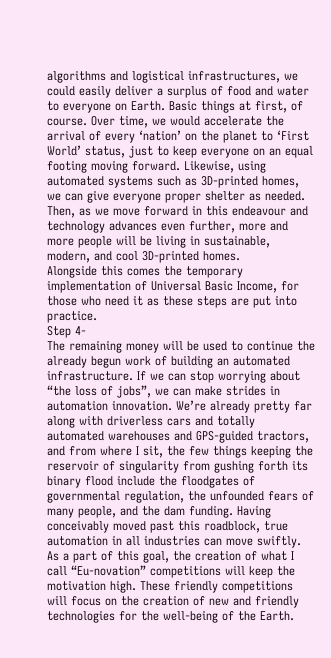algorithms and logistical infrastructures, we could easily deliver a surplus of food and water to everyone on Earth. Basic things at first, of course. Over time, we would accelerate the arrival of every ‘nation’ on the planet to ‘First World’ status, just to keep everyone on an equal footing moving forward. Likewise, using automated systems such as 3D-printed homes, we can give everyone proper shelter as needed. Then, as we move forward in this endeavour and technology advances even further, more and more people will be living in sustainable, modern, and cool 3D-printed homes.
Alongside this comes the temporary implementation of Universal Basic Income, for those who need it as these steps are put into practice.
Step 4-
The remaining money will be used to continue the already begun work of building an automated infrastructure. If we can stop worrying about “the loss of jobs”, we can make strides in automation innovation. We’re already pretty far along with driverless cars and totally automated warehouses and GPS-guided tractors, and from where I sit, the few things keeping the reservoir of singularity from gushing forth its binary flood include the floodgates of governmental regulation, the unfounded fears of many people, and the dam funding. Having conceivably moved past this roadblock, true automation in all industries can move swiftly.
As a part of this goal, the creation of what I call “Eu-novation” competitions will keep the motivation high. These friendly competitions will focus on the creation of new and friendly technologies for the well-being of the Earth.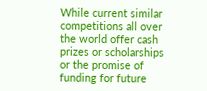While current similar competitions all over the world offer cash prizes or scholarships or the promise of funding for future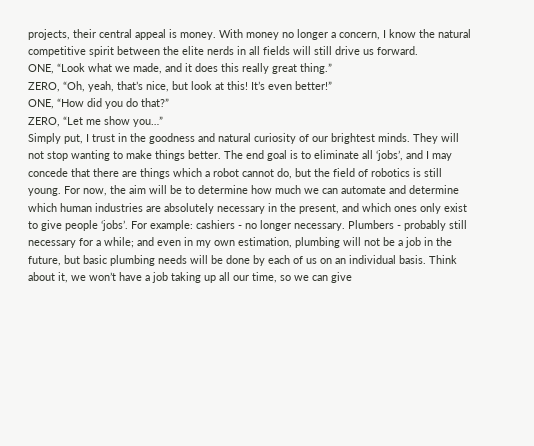projects, their central appeal is money. With money no longer a concern, I know the natural competitive spirit between the elite nerds in all fields will still drive us forward.
ONE, “Look what we made, and it does this really great thing.”
ZERO, “Oh, yeah, that’s nice, but look at this! It’s even better!”
ONE, “How did you do that?”
ZERO, “Let me show you…”
Simply put, I trust in the goodness and natural curiosity of our brightest minds. They will not stop wanting to make things better. The end goal is to eliminate all ‘jobs’, and I may concede that there are things which a robot cannot do, but the field of robotics is still young. For now, the aim will be to determine how much we can automate and determine which human industries are absolutely necessary in the present, and which ones only exist to give people ‘jobs’. For example: cashiers - no longer necessary. Plumbers - probably still necessary for a while; and even in my own estimation, plumbing will not be a job in the future, but basic plumbing needs will be done by each of us on an individual basis. Think about it, we won’t have a job taking up all our time, so we can give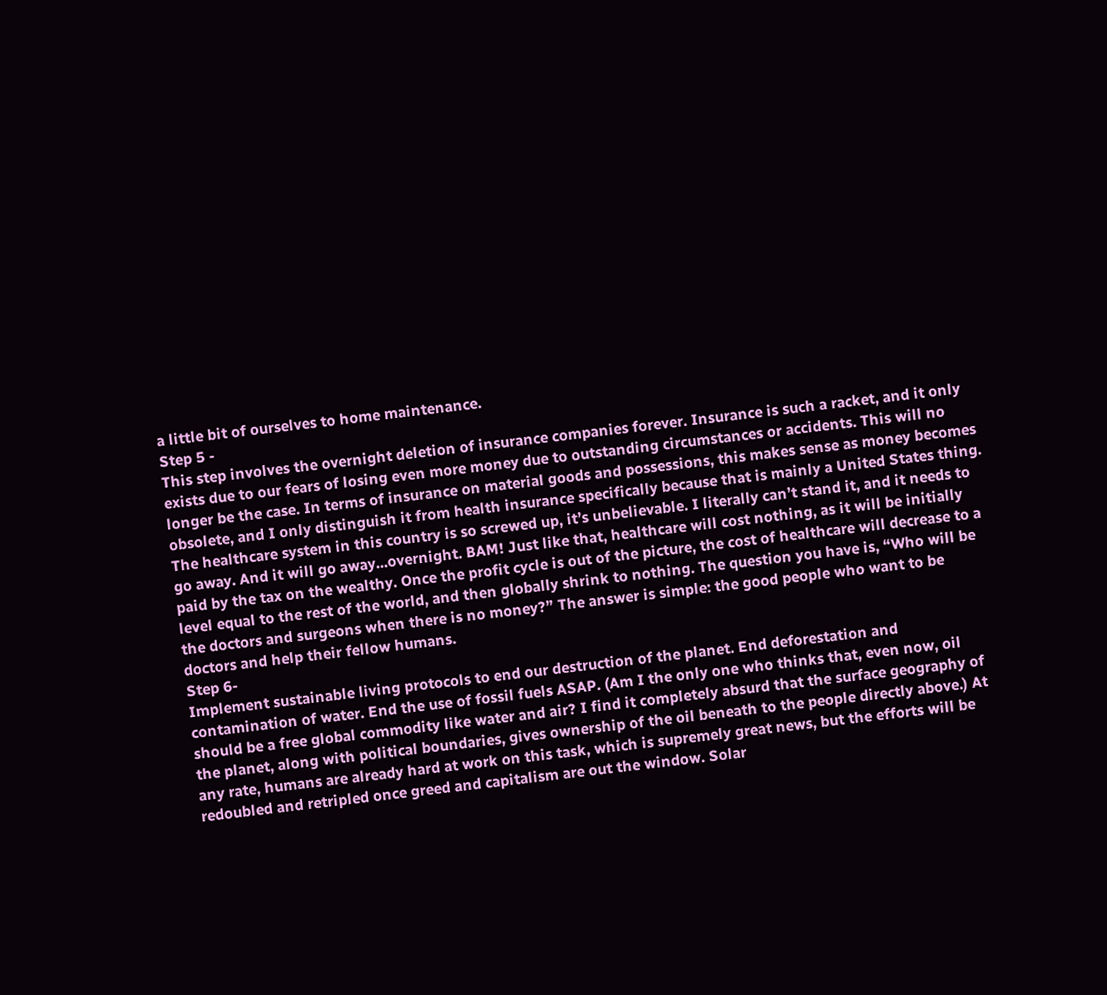a little bit of ourselves to home maintenance.
Step 5 -
This step involves the overnight deletion of insurance companies forever. Insurance is such a racket, and it only exists due to our fears of losing even more money due to outstanding circumstances or accidents. This will no longer be the case. In terms of insurance on material goods and possessions, this makes sense as money becomes obsolete, and I only distinguish it from health insurance specifically because that is mainly a United States thing. The healthcare system in this country is so screwed up, it’s unbelievable. I literally can’t stand it, and it needs to go away. And it will go away...overnight. BAM! Just like that, healthcare will cost nothing, as it will be initially paid by the tax on the wealthy. Once the profit cycle is out of the picture, the cost of healthcare will decrease to a level equal to the rest of the world, and then globally shrink to nothing. The question you have is, “Who will be the doctors and surgeons when there is no money?” The answer is simple: the good people who want to be doctors and help their fellow humans.
Step 6-
Implement sustainable living protocols to end our destruction of the planet. End deforestation and contamination of water. End the use of fossil fuels ASAP. (Am I the only one who thinks that, even now, oil should be a free global commodity like water and air? I find it completely absurd that the surface geography of the planet, along with political boundaries, gives ownership of the oil beneath to the people directly above.) At any rate, humans are already hard at work on this task, which is supremely great news, but the efforts will be redoubled and retripled once greed and capitalism are out the window. Solar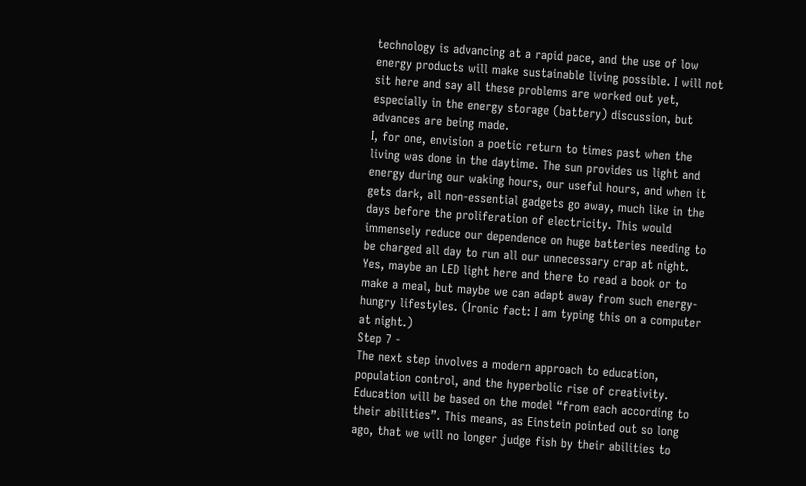technology is advancing at a rapid pace, and the use of low energy products will make sustainable living possible. I will not sit here and say all these problems are worked out yet, especially in the energy storage (battery) discussion, but advances are being made.
I, for one, envision a poetic return to times past when the living was done in the daytime. The sun provides us light and energy during our waking hours, our useful hours, and when it gets dark, all non-essential gadgets go away, much like in the days before the proliferation of electricity. This would immensely reduce our dependence on huge batteries needing to be charged all day to run all our unnecessary crap at night. Yes, maybe an LED light here and there to read a book or to make a meal, but maybe we can adapt away from such energy-hungry lifestyles. (Ironic fact: I am typing this on a computer at night.)
Step 7 -
The next step involves a modern approach to education, population control, and the hyperbolic rise of creativity. Education will be based on the model “from each according to their abilities”. This means, as Einstein pointed out so long ago, that we will no longer judge fish by their abilities to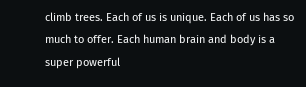climb trees. Each of us is unique. Each of us has so much to offer. Each human brain and body is a super powerful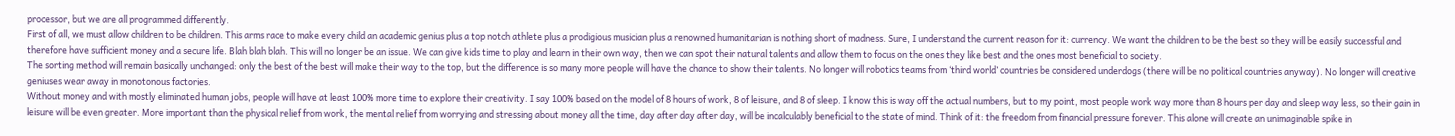processor, but we are all programmed differently.
First of all, we must allow children to be children. This arms race to make every child an academic genius plus a top notch athlete plus a prodigious musician plus a renowned humanitarian is nothing short of madness. Sure, I understand the current reason for it: currency. We want the children to be the best so they will be easily successful and therefore have sufficient money and a secure life. Blah blah blah. This will no longer be an issue. We can give kids time to play and learn in their own way, then we can spot their natural talents and allow them to focus on the ones they like best and the ones most beneficial to society.
The sorting method will remain basically unchanged: only the best of the best will make their way to the top, but the difference is so many more people will have the chance to show their talents. No longer will robotics teams from ‘third world’ countries be considered underdogs (there will be no political countries anyway). No longer will creative geniuses wear away in monotonous factories.
Without money and with mostly eliminated human jobs, people will have at least 100% more time to explore their creativity. I say 100% based on the model of 8 hours of work, 8 of leisure, and 8 of sleep. I know this is way off the actual numbers, but to my point, most people work way more than 8 hours per day and sleep way less, so their gain in leisure will be even greater. More important than the physical relief from work, the mental relief from worrying and stressing about money all the time, day after day after day, will be incalculably beneficial to the state of mind. Think of it: the freedom from financial pressure forever. This alone will create an unimaginable spike in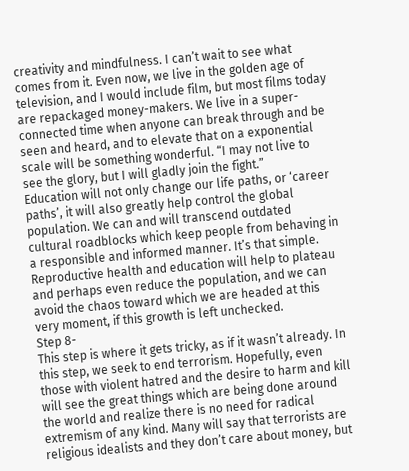creativity and mindfulness. I can’t wait to see what comes from it. Even now, we live in the golden age of television, and I would include film, but most films today are repackaged money-makers. We live in a super-connected time when anyone can break through and be seen and heard, and to elevate that on a exponential scale will be something wonderful. “I may not live to see the glory, but I will gladly join the fight.”
Education will not only change our life paths, or ‘career paths’, it will also greatly help control the global population. We can and will transcend outdated cultural roadblocks which keep people from behaving in a responsible and informed manner. It’s that simple. Reproductive health and education will help to plateau and perhaps even reduce the population, and we can avoid the chaos toward which we are headed at this very moment, if this growth is left unchecked.
Step 8-
This step is where it gets tricky, as if it wasn’t already. In this step, we seek to end terrorism. Hopefully, even those with violent hatred and the desire to harm and kill will see the great things which are being done around the world and realize there is no need for radical extremism of any kind. Many will say that terrorists are religious idealists and they don’t care about money, but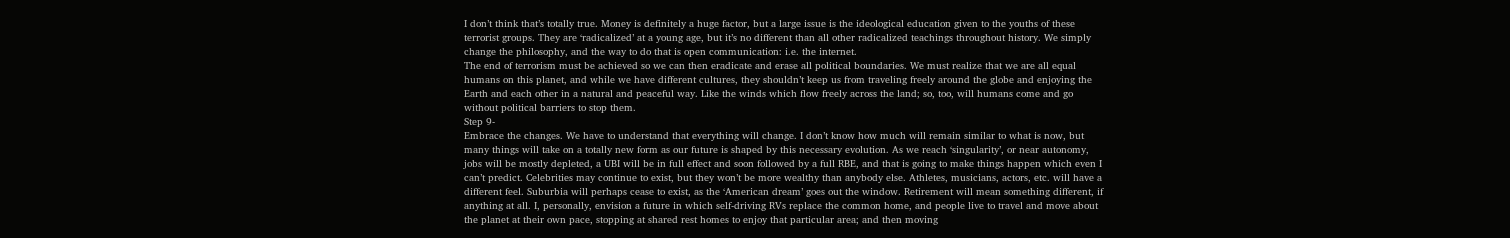I don’t think that’s totally true. Money is definitely a huge factor, but a large issue is the ideological education given to the youths of these terrorist groups. They are ‘radicalized’ at a young age, but it’s no different than all other radicalized teachings throughout history. We simply change the philosophy, and the way to do that is open communication: i.e. the internet.
The end of terrorism must be achieved so we can then eradicate and erase all political boundaries. We must realize that we are all equal humans on this planet, and while we have different cultures, they shouldn’t keep us from traveling freely around the globe and enjoying the Earth and each other in a natural and peaceful way. Like the winds which flow freely across the land; so, too, will humans come and go without political barriers to stop them.
Step 9-
Embrace the changes. We have to understand that everything will change. I don’t know how much will remain similar to what is now, but many things will take on a totally new form as our future is shaped by this necessary evolution. As we reach ‘singularity’, or near autonomy, jobs will be mostly depleted, a UBI will be in full effect and soon followed by a full RBE, and that is going to make things happen which even I can’t predict. Celebrities may continue to exist, but they won’t be more wealthy than anybody else. Athletes, musicians, actors, etc. will have a different feel. Suburbia will perhaps cease to exist, as the ‘American dream’ goes out the window. Retirement will mean something different, if anything at all. I, personally, envision a future in which self-driving RVs replace the common home, and people live to travel and move about the planet at their own pace, stopping at shared rest homes to enjoy that particular area; and then moving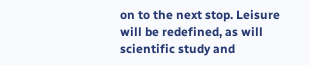on to the next stop. Leisure will be redefined, as will scientific study and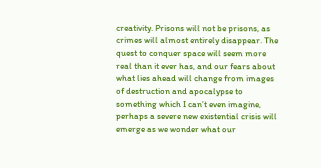creativity. Prisons will not be prisons, as crimes will almost entirely disappear. The quest to conquer space will seem more real than it ever has, and our fears about what lies ahead will change from images of destruction and apocalypse to something which I can’t even imagine, perhaps a severe new existential crisis will emerge as we wonder what our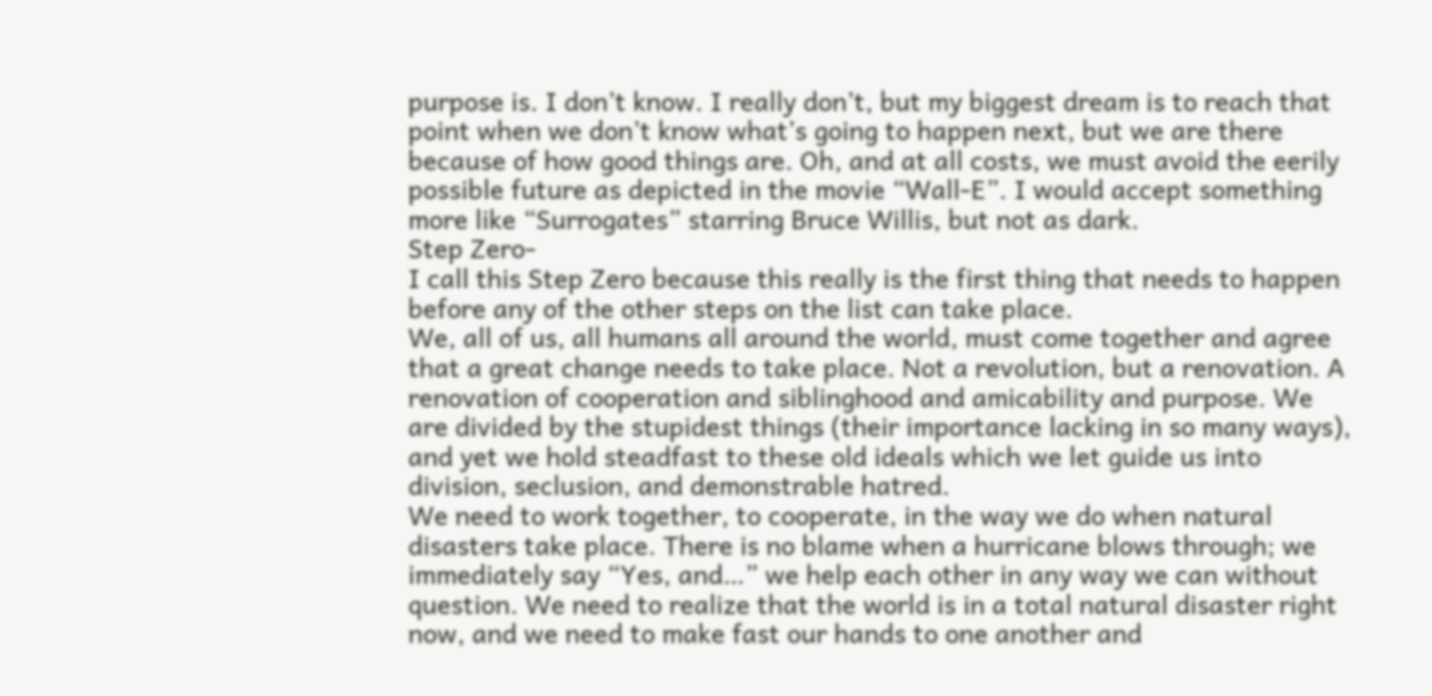purpose is. I don’t know. I really don’t, but my biggest dream is to reach that point when we don’t know what’s going to happen next, but we are there because of how good things are. Oh, and at all costs, we must avoid the eerily possible future as depicted in the movie “Wall-E”. I would accept something more like “Surrogates” starring Bruce Willis, but not as dark.
Step Zero-
I call this Step Zero because this really is the first thing that needs to happen before any of the other steps on the list can take place.
We, all of us, all humans all around the world, must come together and agree that a great change needs to take place. Not a revolution, but a renovation. A renovation of cooperation and siblinghood and amicability and purpose. We are divided by the stupidest things (their importance lacking in so many ways), and yet we hold steadfast to these old ideals which we let guide us into division, seclusion, and demonstrable hatred.
We need to work together, to cooperate, in the way we do when natural disasters take place. There is no blame when a hurricane blows through; we immediately say “Yes, and…” we help each other in any way we can without question. We need to realize that the world is in a total natural disaster right now, and we need to make fast our hands to one another and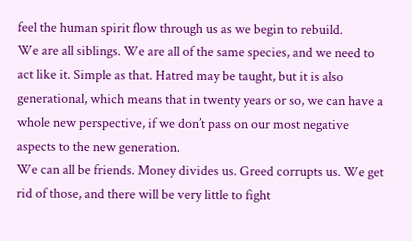feel the human spirit flow through us as we begin to rebuild.
We are all siblings. We are all of the same species, and we need to act like it. Simple as that. Hatred may be taught, but it is also generational, which means that in twenty years or so, we can have a whole new perspective, if we don’t pass on our most negative aspects to the new generation.
We can all be friends. Money divides us. Greed corrupts us. We get rid of those, and there will be very little to fight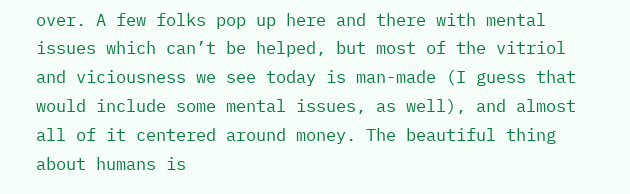over. A few folks pop up here and there with mental issues which can’t be helped, but most of the vitriol and viciousness we see today is man-made (I guess that would include some mental issues, as well), and almost all of it centered around money. The beautiful thing about humans is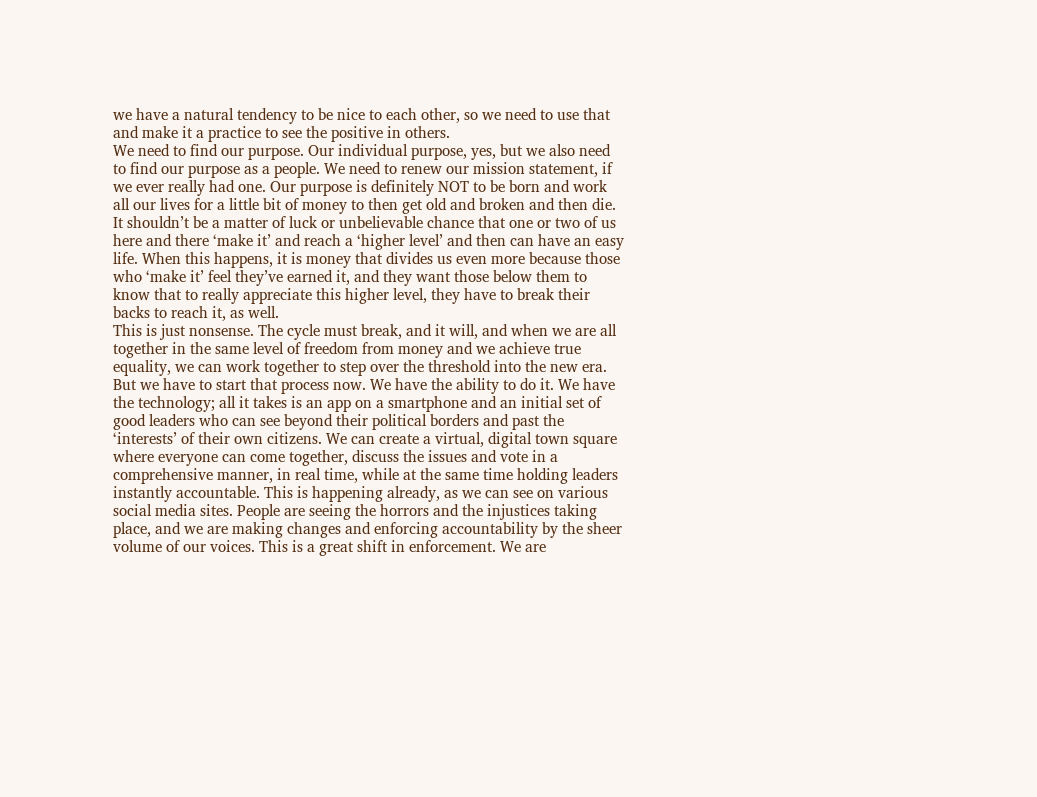we have a natural tendency to be nice to each other, so we need to use that and make it a practice to see the positive in others.
We need to find our purpose. Our individual purpose, yes, but we also need to find our purpose as a people. We need to renew our mission statement, if we ever really had one. Our purpose is definitely NOT to be born and work all our lives for a little bit of money to then get old and broken and then die. It shouldn’t be a matter of luck or unbelievable chance that one or two of us here and there ‘make it’ and reach a ‘higher level’ and then can have an easy life. When this happens, it is money that divides us even more because those who ‘make it’ feel they’ve earned it, and they want those below them to know that to really appreciate this higher level, they have to break their backs to reach it, as well.
This is just nonsense. The cycle must break, and it will, and when we are all together in the same level of freedom from money and we achieve true equality, we can work together to step over the threshold into the new era. But we have to start that process now. We have the ability to do it. We have the technology; all it takes is an app on a smartphone and an initial set of good leaders who can see beyond their political borders and past the ‘interests’ of their own citizens. We can create a virtual, digital town square where everyone can come together, discuss the issues and vote in a comprehensive manner, in real time, while at the same time holding leaders instantly accountable. This is happening already, as we can see on various social media sites. People are seeing the horrors and the injustices taking place, and we are making changes and enforcing accountability by the sheer volume of our voices. This is a great shift in enforcement. We are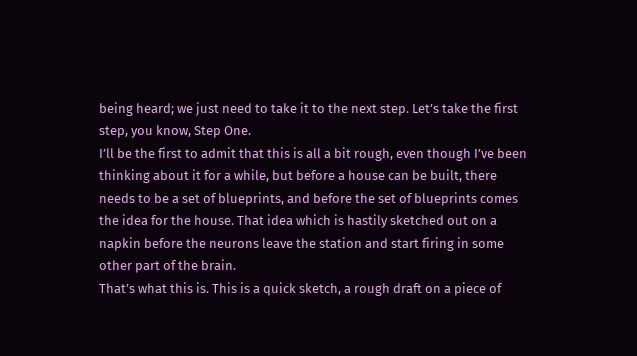being heard; we just need to take it to the next step. Let’s take the first step, you know, Step One.
I’ll be the first to admit that this is all a bit rough, even though I’ve been thinking about it for a while, but before a house can be built, there needs to be a set of blueprints, and before the set of blueprints comes the idea for the house. That idea which is hastily sketched out on a napkin before the neurons leave the station and start firing in some other part of the brain.
That’s what this is. This is a quick sketch, a rough draft on a piece of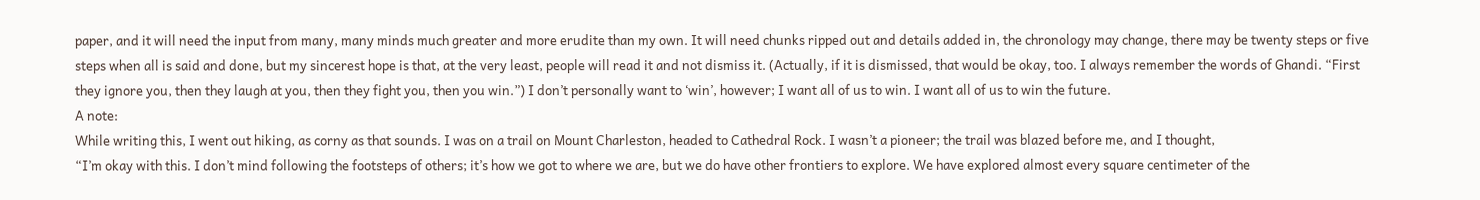paper, and it will need the input from many, many minds much greater and more erudite than my own. It will need chunks ripped out and details added in, the chronology may change, there may be twenty steps or five steps when all is said and done, but my sincerest hope is that, at the very least, people will read it and not dismiss it. (Actually, if it is dismissed, that would be okay, too. I always remember the words of Ghandi. “First they ignore you, then they laugh at you, then they fight you, then you win.”) I don’t personally want to ‘win’, however; I want all of us to win. I want all of us to win the future.
A note:
While writing this, I went out hiking, as corny as that sounds. I was on a trail on Mount Charleston, headed to Cathedral Rock. I wasn’t a pioneer; the trail was blazed before me, and I thought,
“I’m okay with this. I don’t mind following the footsteps of others; it’s how we got to where we are, but we do have other frontiers to explore. We have explored almost every square centimeter of the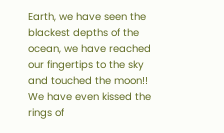Earth, we have seen the blackest depths of the ocean, we have reached our fingertips to the sky and touched the moon!! We have even kissed the rings of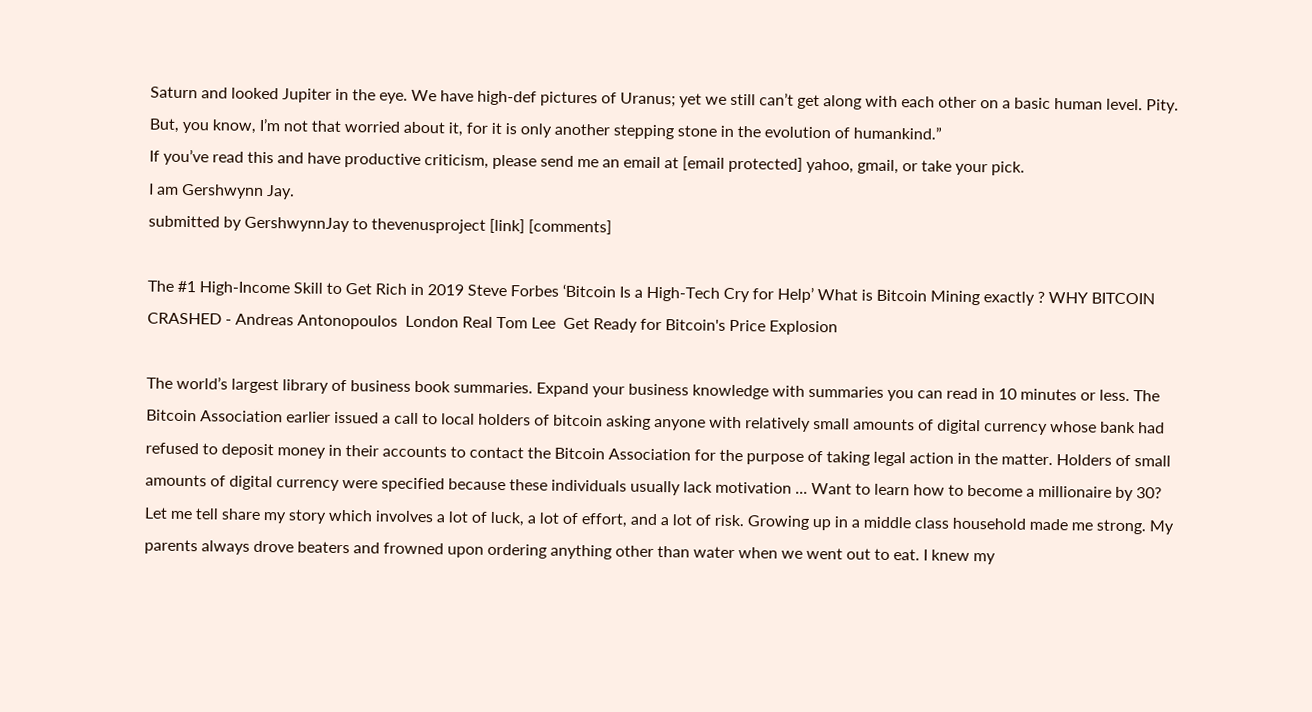Saturn and looked Jupiter in the eye. We have high-def pictures of Uranus; yet we still can’t get along with each other on a basic human level. Pity. But, you know, I’m not that worried about it, for it is only another stepping stone in the evolution of humankind.”
If you’ve read this and have productive criticism, please send me an email at [email protected] yahoo, gmail, or take your pick.
I am Gershwynn Jay.
submitted by GershwynnJay to thevenusproject [link] [comments]

The #1 High-Income Skill to Get Rich in 2019 Steve Forbes ‘Bitcoin Is a High-Tech Cry for Help’ What is Bitcoin Mining exactly ? WHY BITCOIN CRASHED - Andreas Antonopoulos  London Real Tom Lee  Get Ready for Bitcoin's Price Explosion

The world’s largest library of business book summaries. Expand your business knowledge with summaries you can read in 10 minutes or less. The Bitcoin Association earlier issued a call to local holders of bitcoin asking anyone with relatively small amounts of digital currency whose bank had refused to deposit money in their accounts to contact the Bitcoin Association for the purpose of taking legal action in the matter. Holders of small amounts of digital currency were specified because these individuals usually lack motivation ... Want to learn how to become a millionaire by 30? Let me tell share my story which involves a lot of luck, a lot of effort, and a lot of risk. Growing up in a middle class household made me strong. My parents always drove beaters and frowned upon ordering anything other than water when we went out to eat. I knew my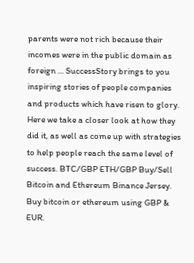parents were not rich because their incomes were in the public domain as foreign ... SuccessStory brings to you inspiring stories of people companies and products which have risen to glory. Here we take a closer look at how they did it, as well as come up with strategies to help people reach the same level of success. BTC/GBP ETH/GBP Buy/Sell Bitcoin and Ethereum Binance Jersey. Buy bitcoin or ethereum using GBP & EUR.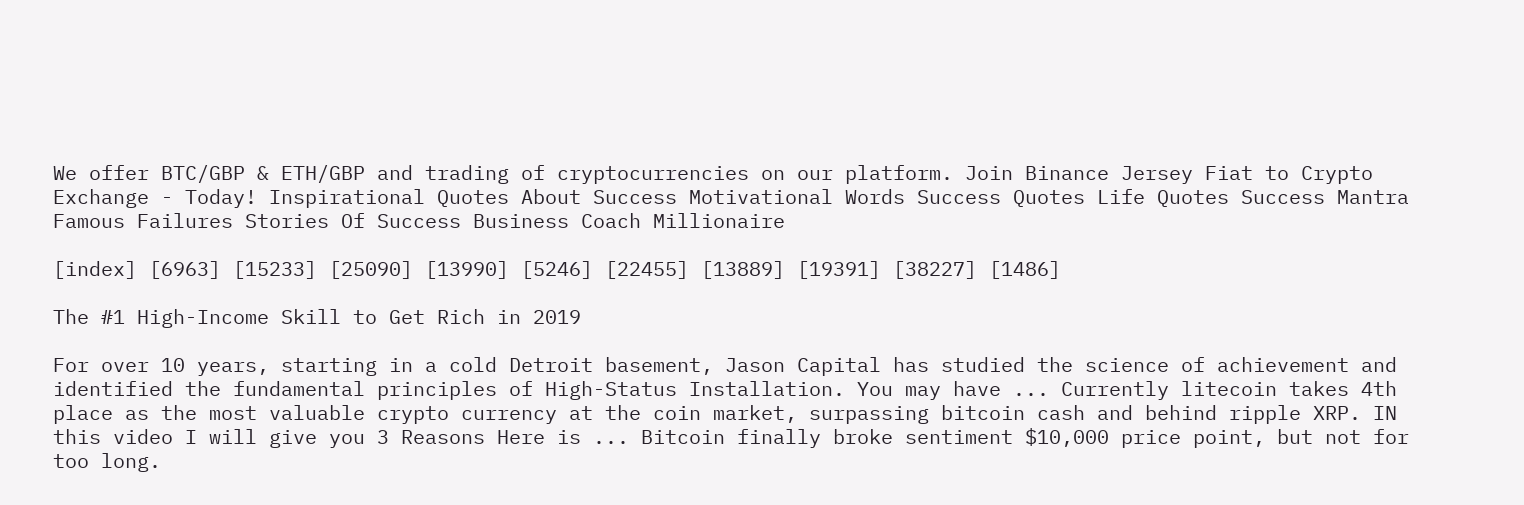We offer BTC/GBP & ETH/GBP and trading of cryptocurrencies on our platform. Join Binance Jersey Fiat to Crypto Exchange - Today! Inspirational Quotes About Success Motivational Words Success Quotes Life Quotes Success Mantra Famous Failures Stories Of Success Business Coach Millionaire

[index] [6963] [15233] [25090] [13990] [5246] [22455] [13889] [19391] [38227] [1486]

The #1 High-Income Skill to Get Rich in 2019

For over 10 years, starting in a cold Detroit basement, Jason Capital has studied the science of achievement and identified the fundamental principles of High-Status Installation. You may have ... Currently litecoin takes 4th place as the most valuable crypto currency at the coin market, surpassing bitcoin cash and behind ripple XRP. IN this video I will give you 3 Reasons Here is ... Bitcoin finally broke sentiment $10,000 price point, but not for too long.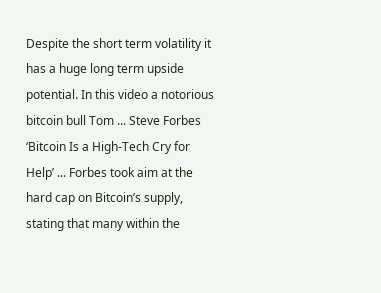Despite the short term volatility it has a huge long term upside potential. In this video a notorious bitcoin bull Tom ... Steve Forbes ‘Bitcoin Is a High-Tech Cry for Help’ ... Forbes took aim at the hard cap on Bitcoin’s supply, stating that many within the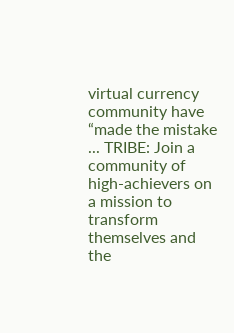virtual currency community have “made the mistake ... TRIBE: Join a community of high-achievers on a mission to transform themselves and the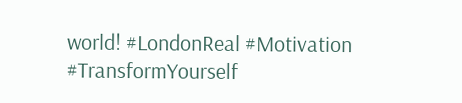world! #LondonReal #Motivation #TransformYourself